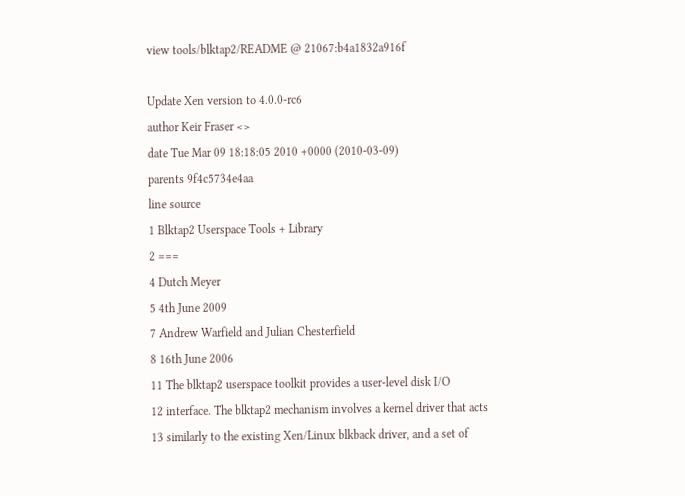view tools/blktap2/README @ 21067:b4a1832a916f

Update Xen version to 4.0.0-rc6
author Keir Fraser <>
date Tue Mar 09 18:18:05 2010 +0000 (2010-03-09)
parents 9f4c5734e4aa
line source
1 Blktap2 Userspace Tools + Library
2 ===
4 Dutch Meyer
5 4th June 2009
7 Andrew Warfield and Julian Chesterfield
8 16th June 2006
11 The blktap2 userspace toolkit provides a user-level disk I/O
12 interface. The blktap2 mechanism involves a kernel driver that acts
13 similarly to the existing Xen/Linux blkback driver, and a set of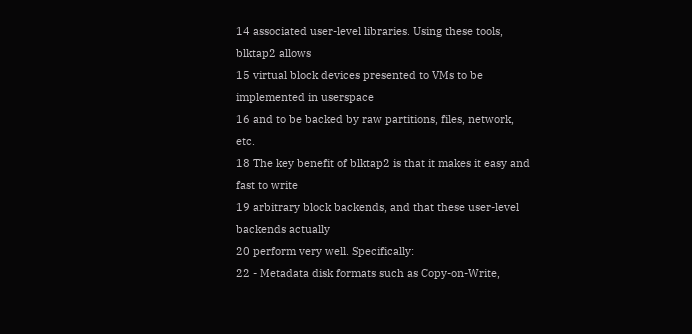14 associated user-level libraries. Using these tools, blktap2 allows
15 virtual block devices presented to VMs to be implemented in userspace
16 and to be backed by raw partitions, files, network, etc.
18 The key benefit of blktap2 is that it makes it easy and fast to write
19 arbitrary block backends, and that these user-level backends actually
20 perform very well. Specifically:
22 - Metadata disk formats such as Copy-on-Write,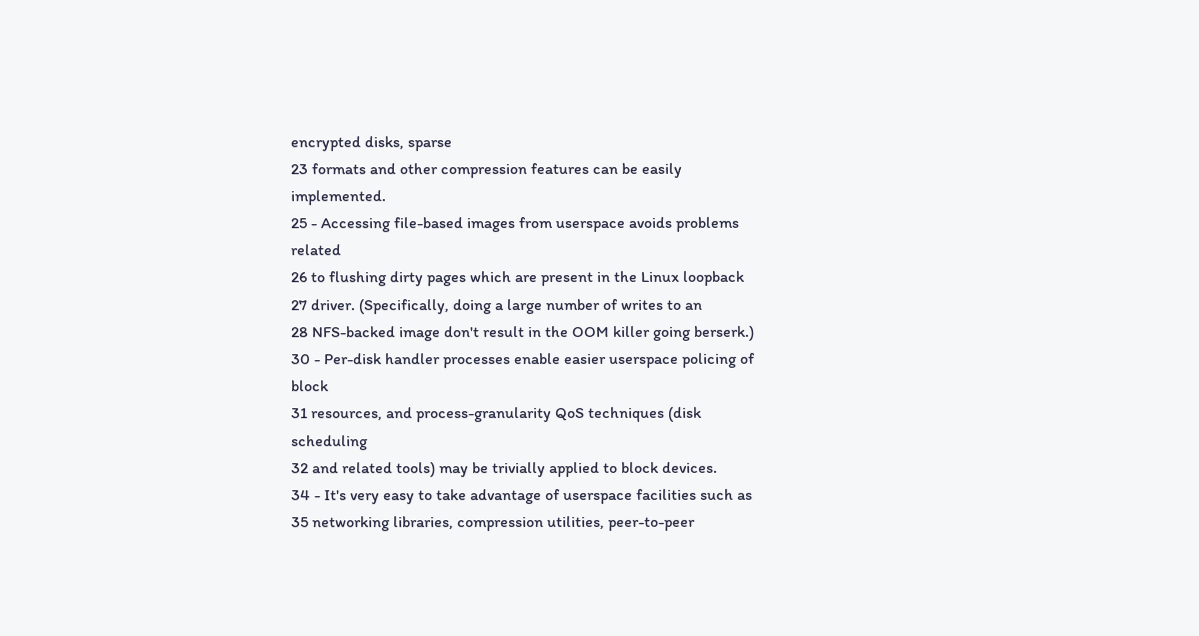encrypted disks, sparse
23 formats and other compression features can be easily implemented.
25 - Accessing file-based images from userspace avoids problems related
26 to flushing dirty pages which are present in the Linux loopback
27 driver. (Specifically, doing a large number of writes to an
28 NFS-backed image don't result in the OOM killer going berserk.)
30 - Per-disk handler processes enable easier userspace policing of block
31 resources, and process-granularity QoS techniques (disk scheduling
32 and related tools) may be trivially applied to block devices.
34 - It's very easy to take advantage of userspace facilities such as
35 networking libraries, compression utilities, peer-to-peer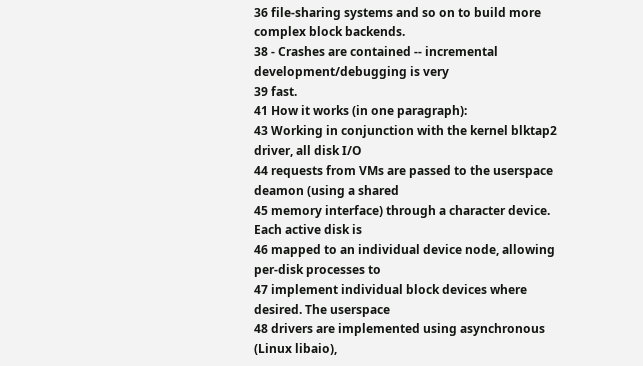36 file-sharing systems and so on to build more complex block backends.
38 - Crashes are contained -- incremental development/debugging is very
39 fast.
41 How it works (in one paragraph):
43 Working in conjunction with the kernel blktap2 driver, all disk I/O
44 requests from VMs are passed to the userspace deamon (using a shared
45 memory interface) through a character device. Each active disk is
46 mapped to an individual device node, allowing per-disk processes to
47 implement individual block devices where desired. The userspace
48 drivers are implemented using asynchronous (Linux libaio),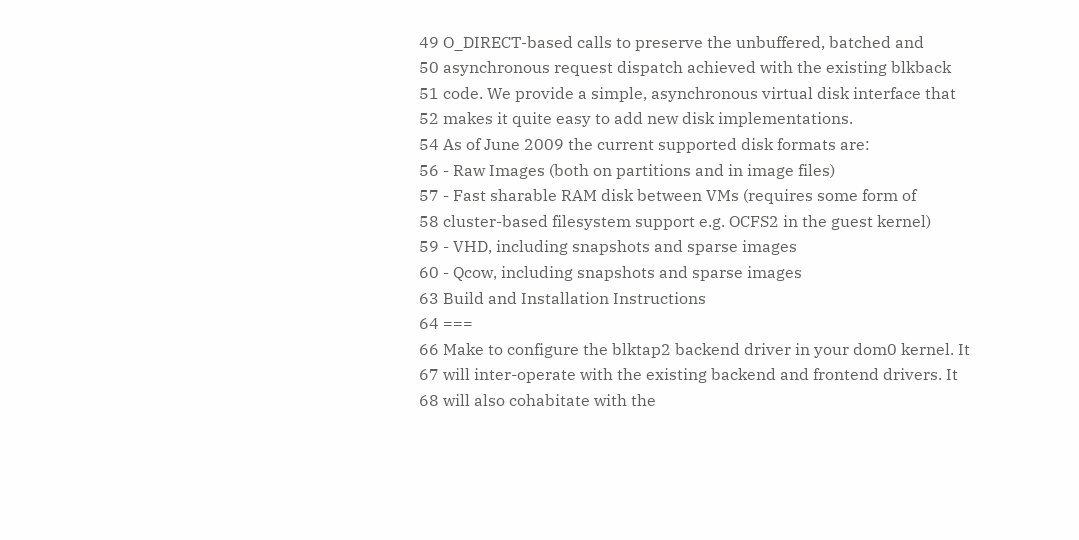49 O_DIRECT-based calls to preserve the unbuffered, batched and
50 asynchronous request dispatch achieved with the existing blkback
51 code. We provide a simple, asynchronous virtual disk interface that
52 makes it quite easy to add new disk implementations.
54 As of June 2009 the current supported disk formats are:
56 - Raw Images (both on partitions and in image files)
57 - Fast sharable RAM disk between VMs (requires some form of
58 cluster-based filesystem support e.g. OCFS2 in the guest kernel)
59 - VHD, including snapshots and sparse images
60 - Qcow, including snapshots and sparse images
63 Build and Installation Instructions
64 ===
66 Make to configure the blktap2 backend driver in your dom0 kernel. It
67 will inter-operate with the existing backend and frontend drivers. It
68 will also cohabitate with the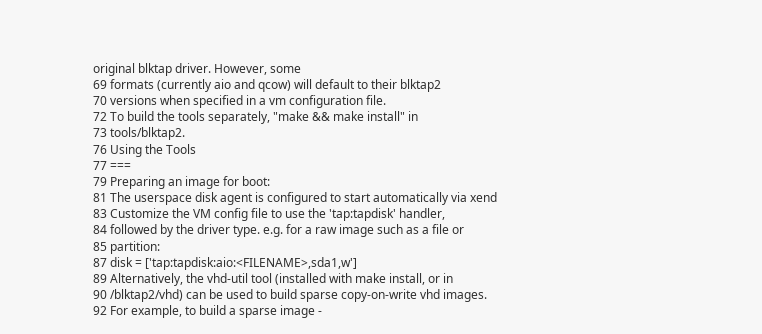original blktap driver. However, some
69 formats (currently aio and qcow) will default to their blktap2
70 versions when specified in a vm configuration file.
72 To build the tools separately, "make && make install" in
73 tools/blktap2.
76 Using the Tools
77 ===
79 Preparing an image for boot:
81 The userspace disk agent is configured to start automatically via xend
83 Customize the VM config file to use the 'tap:tapdisk' handler,
84 followed by the driver type. e.g. for a raw image such as a file or
85 partition:
87 disk = ['tap:tapdisk:aio:<FILENAME>,sda1,w']
89 Alternatively, the vhd-util tool (installed with make install, or in
90 /blktap2/vhd) can be used to build sparse copy-on-write vhd images.
92 For example, to build a sparse image -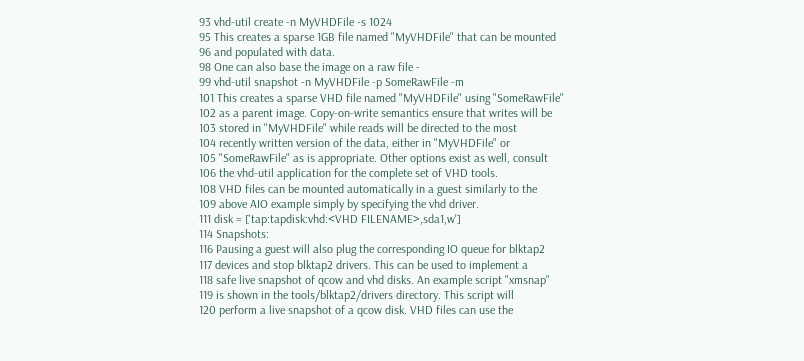93 vhd-util create -n MyVHDFile -s 1024
95 This creates a sparse 1GB file named "MyVHDFile" that can be mounted
96 and populated with data.
98 One can also base the image on a raw file -
99 vhd-util snapshot -n MyVHDFile -p SomeRawFile -m
101 This creates a sparse VHD file named "MyVHDFile" using "SomeRawFile"
102 as a parent image. Copy-on-write semantics ensure that writes will be
103 stored in "MyVHDFile" while reads will be directed to the most
104 recently written version of the data, either in "MyVHDFile" or
105 "SomeRawFile" as is appropriate. Other options exist as well, consult
106 the vhd-util application for the complete set of VHD tools.
108 VHD files can be mounted automatically in a guest similarly to the
109 above AIO example simply by specifying the vhd driver.
111 disk = ['tap:tapdisk:vhd:<VHD FILENAME>,sda1,w']
114 Snapshots:
116 Pausing a guest will also plug the corresponding IO queue for blktap2
117 devices and stop blktap2 drivers. This can be used to implement a
118 safe live snapshot of qcow and vhd disks. An example script "xmsnap"
119 is shown in the tools/blktap2/drivers directory. This script will
120 perform a live snapshot of a qcow disk. VHD files can use the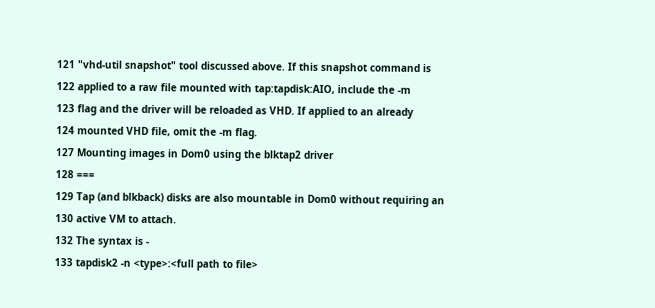121 "vhd-util snapshot" tool discussed above. If this snapshot command is
122 applied to a raw file mounted with tap:tapdisk:AIO, include the -m
123 flag and the driver will be reloaded as VHD. If applied to an already
124 mounted VHD file, omit the -m flag.
127 Mounting images in Dom0 using the blktap2 driver
128 ===
129 Tap (and blkback) disks are also mountable in Dom0 without requiring an
130 active VM to attach.
132 The syntax is -
133 tapdisk2 -n <type>:<full path to file>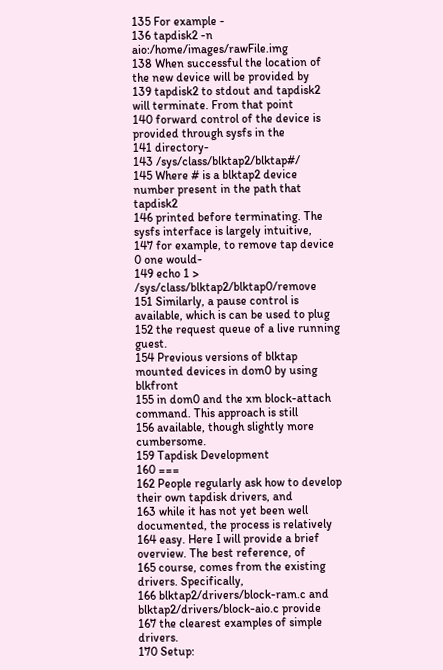135 For example -
136 tapdisk2 -n aio:/home/images/rawFile.img
138 When successful the location of the new device will be provided by
139 tapdisk2 to stdout and tapdisk2 will terminate. From that point
140 forward control of the device is provided through sysfs in the
141 directory-
143 /sys/class/blktap2/blktap#/
145 Where # is a blktap2 device number present in the path that tapdisk2
146 printed before terminating. The sysfs interface is largely intuitive,
147 for example, to remove tap device 0 one would-
149 echo 1 > /sys/class/blktap2/blktap0/remove
151 Similarly, a pause control is available, which is can be used to plug
152 the request queue of a live running guest.
154 Previous versions of blktap mounted devices in dom0 by using blkfront
155 in dom0 and the xm block-attach command. This approach is still
156 available, though slightly more cumbersome.
159 Tapdisk Development
160 ===
162 People regularly ask how to develop their own tapdisk drivers, and
163 while it has not yet been well documented, the process is relatively
164 easy. Here I will provide a brief overview. The best reference, of
165 course, comes from the existing drivers. Specifically,
166 blktap2/drivers/block-ram.c and blktap2/drivers/block-aio.c provide
167 the clearest examples of simple drivers.
170 Setup: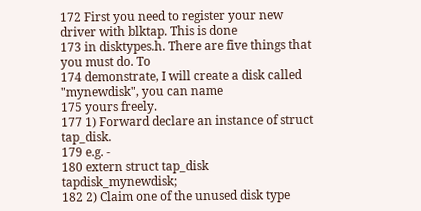172 First you need to register your new driver with blktap. This is done
173 in disktypes.h. There are five things that you must do. To
174 demonstrate, I will create a disk called "mynewdisk", you can name
175 yours freely.
177 1) Forward declare an instance of struct tap_disk.
179 e.g. -
180 extern struct tap_disk tapdisk_mynewdisk;
182 2) Claim one of the unused disk type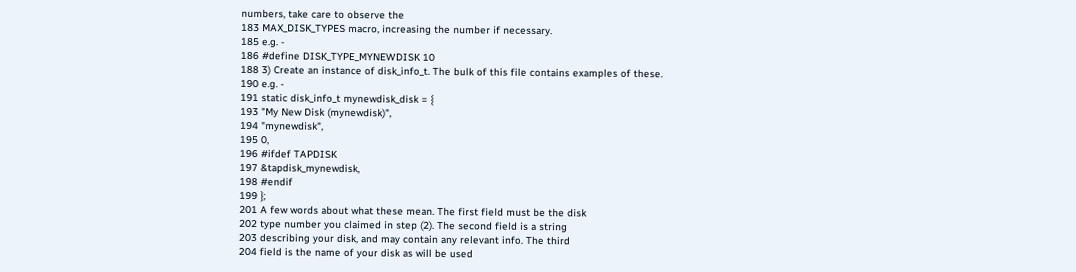numbers, take care to observe the
183 MAX_DISK_TYPES macro, increasing the number if necessary.
185 e.g. -
186 #define DISK_TYPE_MYNEWDISK 10
188 3) Create an instance of disk_info_t. The bulk of this file contains examples of these.
190 e.g. -
191 static disk_info_t mynewdisk_disk = {
193 "My New Disk (mynewdisk)",
194 "mynewdisk",
195 0,
196 #ifdef TAPDISK
197 &tapdisk_mynewdisk,
198 #endif
199 };
201 A few words about what these mean. The first field must be the disk
202 type number you claimed in step (2). The second field is a string
203 describing your disk, and may contain any relevant info. The third
204 field is the name of your disk as will be used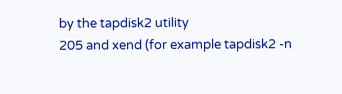by the tapdisk2 utility
205 and xend (for example tapdisk2 -n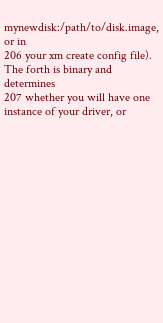mynewdisk:/path/to/disk.image, or in
206 your xm create config file). The forth is binary and determines
207 whether you will have one instance of your driver, or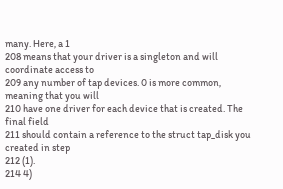many. Here, a 1
208 means that your driver is a singleton and will coordinate access to
209 any number of tap devices. 0 is more common, meaning that you will
210 have one driver for each device that is created. The final field
211 should contain a reference to the struct tap_disk you created in step
212 (1).
214 4)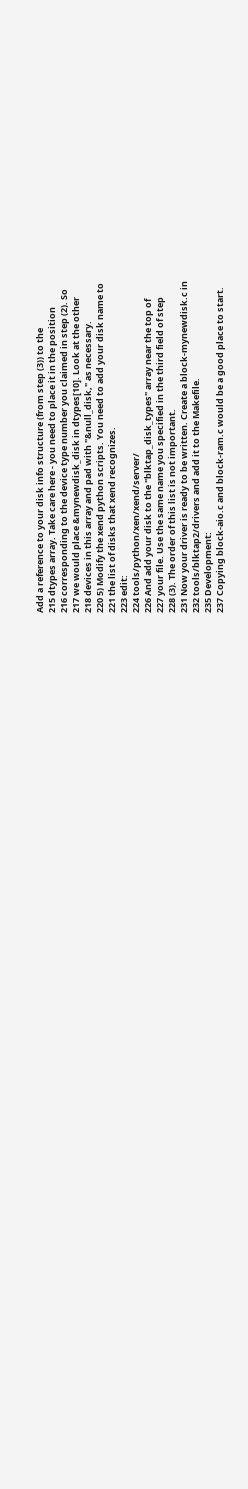Add a reference to your disk info structure (from step (3)) to the
215 dtypes array. Take care here - you need to place it in the position
216 corresponding to the device type number you claimed in step (2). So
217 we would place &mynewdisk_disk in dtypes[10]. Look at the other
218 devices in this array and pad with "&null_disk," as necessary.
220 5) Modify the xend python scripts. You need to add your disk name to
221 the list of disks that xend recognizes.
223 edit:
224 tools/python/xen/xend/server/
226 And add your disk to the "blktap_disk_types" array near the top of
227 your file. Use the same name you specified in the third field of step
228 (3). The order of this list is not important.
231 Now your driver is ready to be written. Create a block-mynewdisk.c in
232 tools/blktap2/drivers and add it to the Makefile.
235 Development:
237 Copying block-aio.c and block-ram.c would be a good place to start.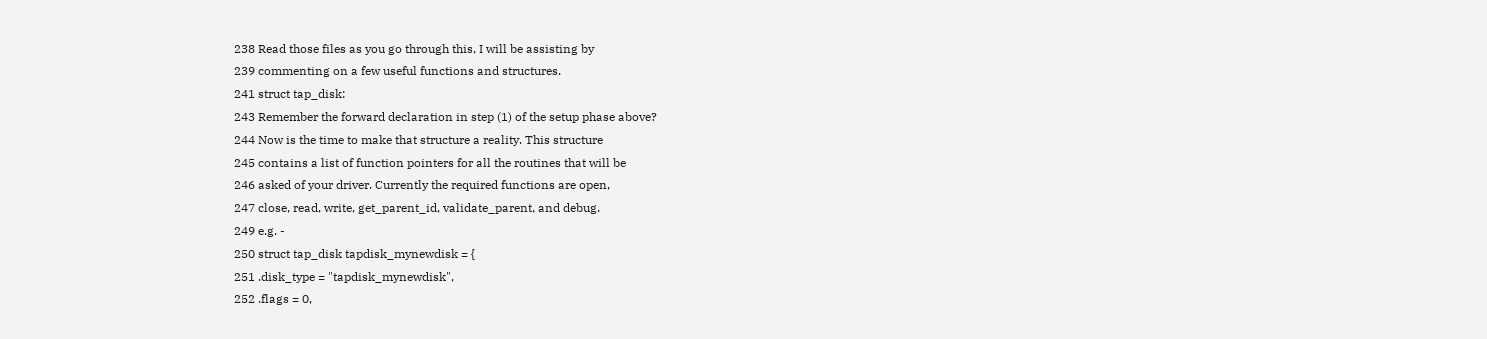238 Read those files as you go through this, I will be assisting by
239 commenting on a few useful functions and structures.
241 struct tap_disk:
243 Remember the forward declaration in step (1) of the setup phase above?
244 Now is the time to make that structure a reality. This structure
245 contains a list of function pointers for all the routines that will be
246 asked of your driver. Currently the required functions are open,
247 close, read, write, get_parent_id, validate_parent, and debug.
249 e.g. -
250 struct tap_disk tapdisk_mynewdisk = {
251 .disk_type = "tapdisk_mynewdisk",
252 .flags = 0,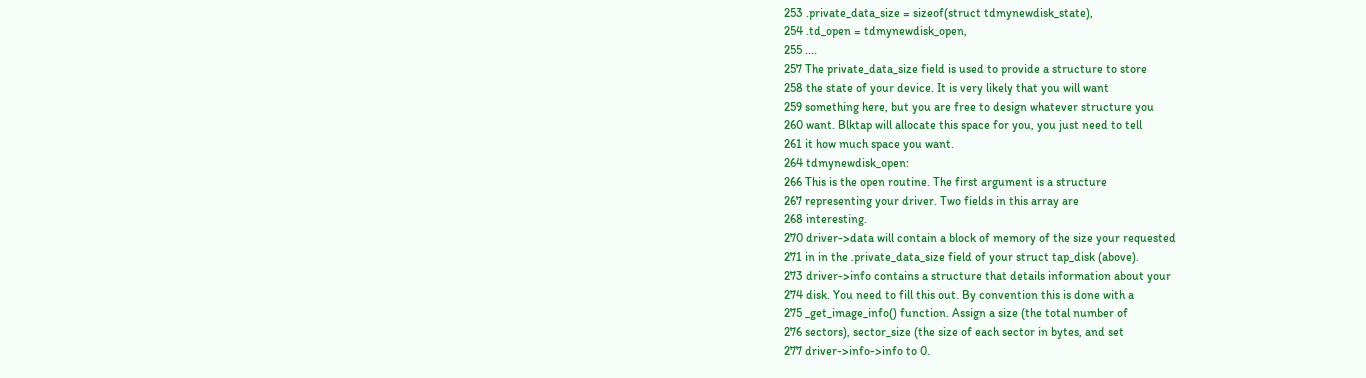253 .private_data_size = sizeof(struct tdmynewdisk_state),
254 .td_open = tdmynewdisk_open,
255 ....
257 The private_data_size field is used to provide a structure to store
258 the state of your device. It is very likely that you will want
259 something here, but you are free to design whatever structure you
260 want. Blktap will allocate this space for you, you just need to tell
261 it how much space you want.
264 tdmynewdisk_open:
266 This is the open routine. The first argument is a structure
267 representing your driver. Two fields in this array are
268 interesting.
270 driver->data will contain a block of memory of the size your requested
271 in in the .private_data_size field of your struct tap_disk (above).
273 driver->info contains a structure that details information about your
274 disk. You need to fill this out. By convention this is done with a
275 _get_image_info() function. Assign a size (the total number of
276 sectors), sector_size (the size of each sector in bytes, and set
277 driver->info->info to 0.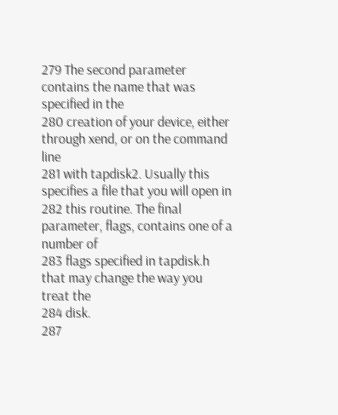279 The second parameter contains the name that was specified in the
280 creation of your device, either through xend, or on the command line
281 with tapdisk2. Usually this specifies a file that you will open in
282 this routine. The final parameter, flags, contains one of a number of
283 flags specified in tapdisk.h that may change the way you treat the
284 disk.
287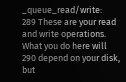_queue_read/write:
289 These are your read and write operations. What you do here will
290 depend on your disk, but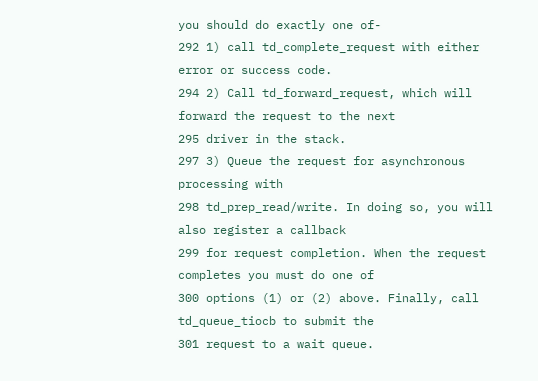you should do exactly one of-
292 1) call td_complete_request with either error or success code.
294 2) Call td_forward_request, which will forward the request to the next
295 driver in the stack.
297 3) Queue the request for asynchronous processing with
298 td_prep_read/write. In doing so, you will also register a callback
299 for request completion. When the request completes you must do one of
300 options (1) or (2) above. Finally, call td_queue_tiocb to submit the
301 request to a wait queue.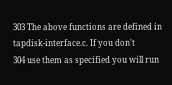303 The above functions are defined in tapdisk-interface.c. If you don't
304 use them as specified you will run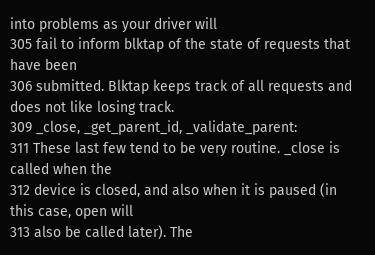into problems as your driver will
305 fail to inform blktap of the state of requests that have been
306 submitted. Blktap keeps track of all requests and does not like losing track.
309 _close, _get_parent_id, _validate_parent:
311 These last few tend to be very routine. _close is called when the
312 device is closed, and also when it is paused (in this case, open will
313 also be called later). The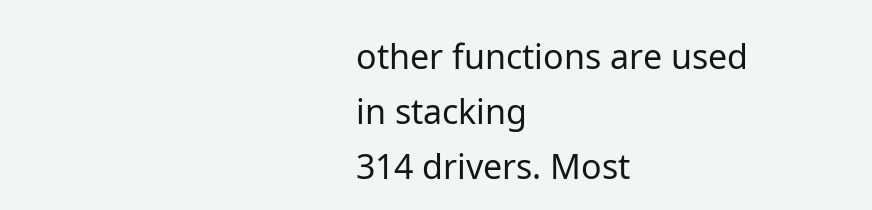other functions are used in stacking
314 drivers. Most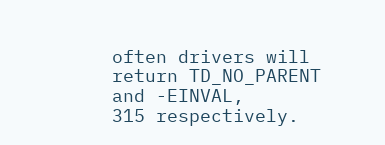often drivers will return TD_NO_PARENT and -EINVAL,
315 respectively.